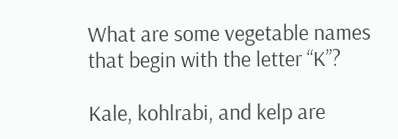What are some vegetable names that begin with the letter “K”?

Kale, kohlrabi, and kelp are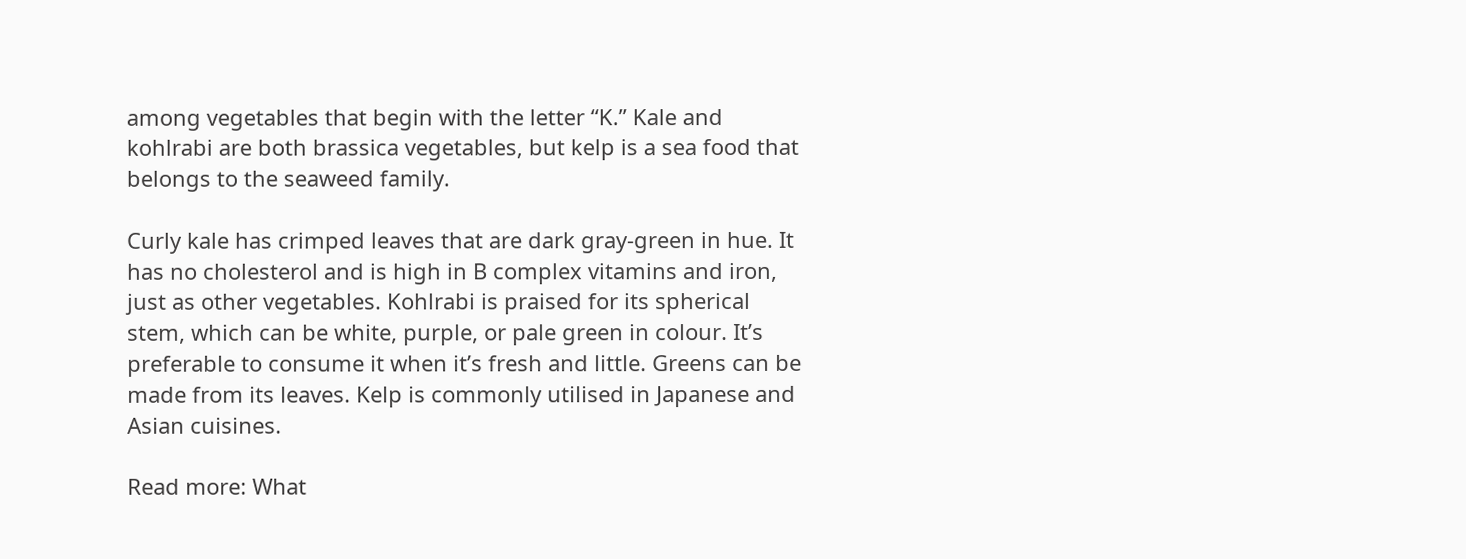among vegetables that begin with the letter “K.” Kale and kohlrabi are both brassica vegetables, but kelp is a sea food that belongs to the seaweed family.

Curly kale has crimped leaves that are dark gray-green in hue. It has no cholesterol and is high in B complex vitamins and iron, just as other vegetables. Kohlrabi is praised for its spherical stem, which can be white, purple, or pale green in colour. It’s preferable to consume it when it’s fresh and little. Greens can be made from its leaves. Kelp is commonly utilised in Japanese and Asian cuisines.

Read more: What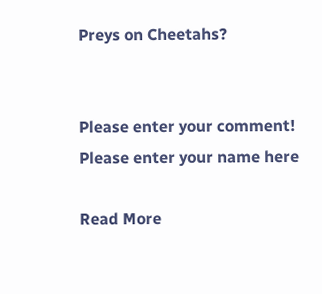Preys on Cheetahs?


Please enter your comment!
Please enter your name here

Read More